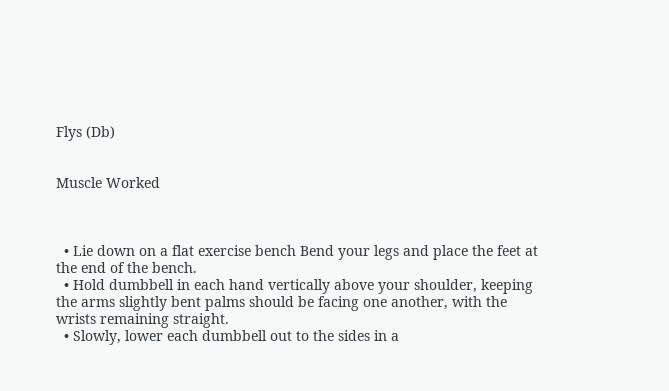Flys (Db)


Muscle Worked



  • Lie down on a flat exercise bench Bend your legs and place the feet at the end of the bench.
  • Hold dumbbell in each hand vertically above your shoulder, keeping the arms slightly bent palms should be facing one another, with the wrists remaining straight.
  • Slowly, lower each dumbbell out to the sides in a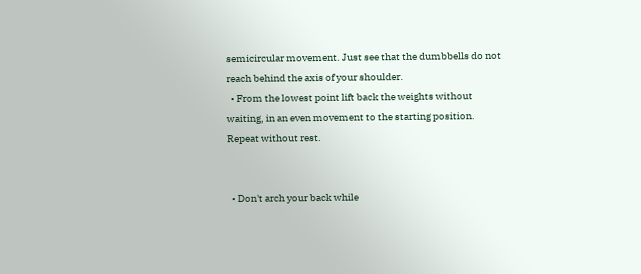semicircular movement. Just see that the dumbbells do not reach behind the axis of your shoulder.
  • From the lowest point lift back the weights without waiting, in an even movement to the starting position. Repeat without rest.


  • Don't arch your back while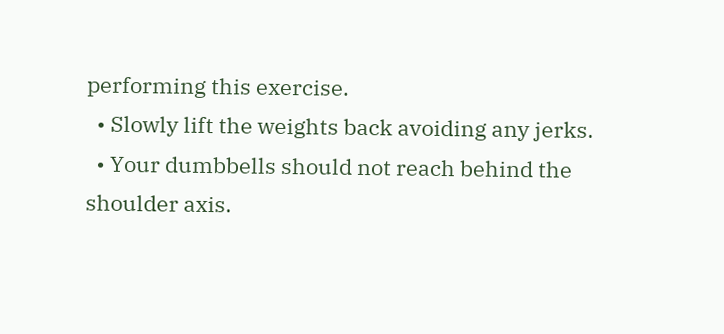performing this exercise.
  • Slowly lift the weights back avoiding any jerks.
  • Your dumbbells should not reach behind the shoulder axis.